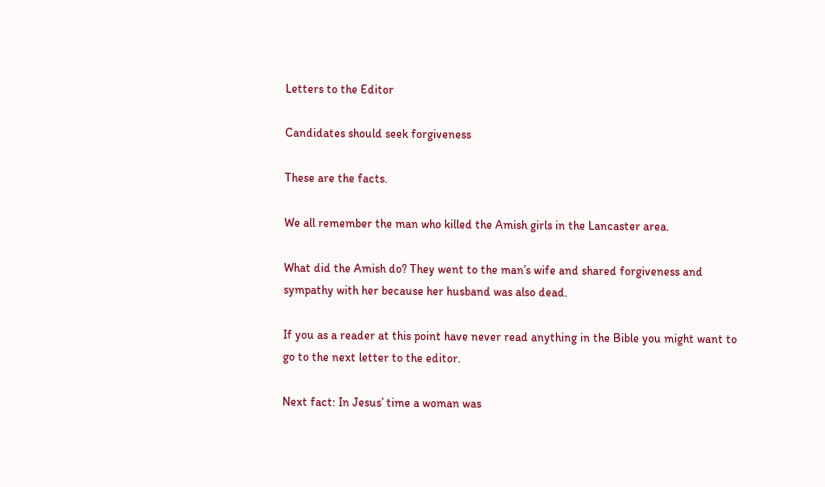Letters to the Editor

Candidates should seek forgiveness

These are the facts.

We all remember the man who killed the Amish girls in the Lancaster area.

What did the Amish do? They went to the man’s wife and shared forgiveness and sympathy with her because her husband was also dead.

If you as a reader at this point have never read anything in the Bible you might want to go to the next letter to the editor.

Next fact: In Jesus’ time a woman was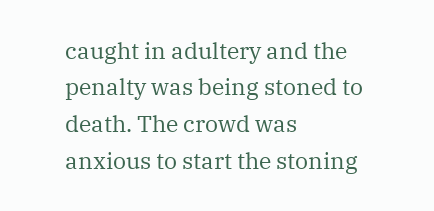caught in adultery and the penalty was being stoned to death. The crowd was anxious to start the stoning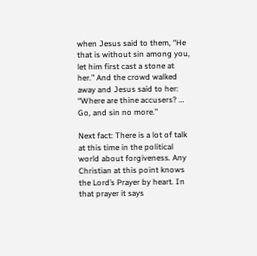when Jesus said to them, “He that is without sin among you, let him first cast a stone at her.” And the crowd walked away and Jesus said to her: “Where are thine accusers? … Go, and sin no more.”

Next fact: There is a lot of talk at this time in the political world about forgiveness. Any Christian at this point knows the Lord’s Prayer by heart. In that prayer it says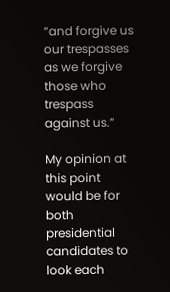“and forgive us our trespasses as we forgive those who trespass against us.”

My opinion at this point would be for both presidential candidates to look each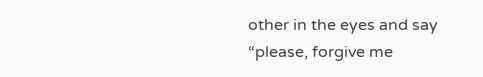other in the eyes and say “please, forgive me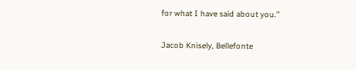for what I have said about you.”

Jacob Knisely, Bellefonte